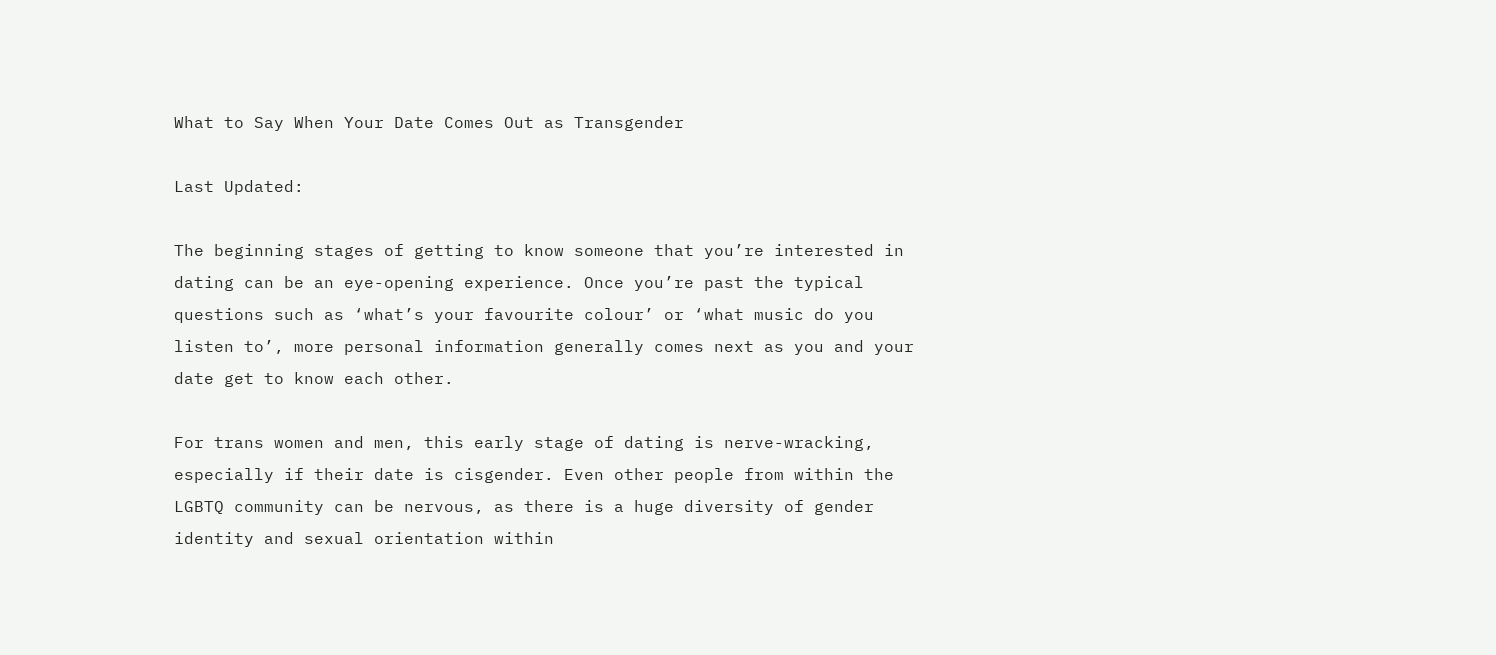What to Say When Your Date Comes Out as Transgender

Last Updated:

The beginning stages of getting to know someone that you’re interested in dating can be an eye-opening experience. Once you’re past the typical questions such as ‘what’s your favourite colour’ or ‘what music do you listen to’, more personal information generally comes next as you and your date get to know each other.

For trans women and men, this early stage of dating is nerve-wracking, especially if their date is cisgender. Even other people from within the LGBTQ community can be nervous, as there is a huge diversity of gender identity and sexual orientation within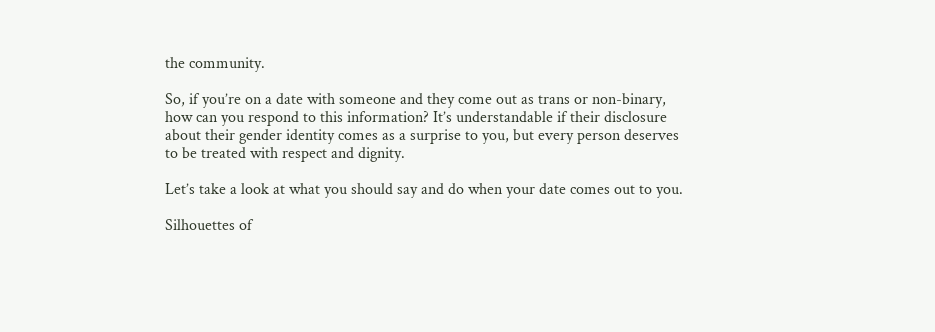the community.

So, if you’re on a date with someone and they come out as trans or non-binary, how can you respond to this information? It’s understandable if their disclosure about their gender identity comes as a surprise to you, but every person deserves to be treated with respect and dignity.

Let’s take a look at what you should say and do when your date comes out to you.

Silhouettes of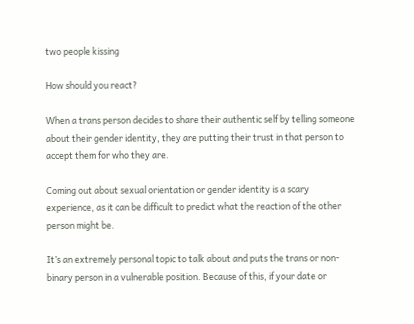two people kissing

How should you react?

When a trans person decides to share their authentic self by telling someone about their gender identity, they are putting their trust in that person to accept them for who they are.

Coming out about sexual orientation or gender identity is a scary experience, as it can be difficult to predict what the reaction of the other person might be.

It’s an extremely personal topic to talk about and puts the trans or non-binary person in a vulnerable position. Because of this, if your date or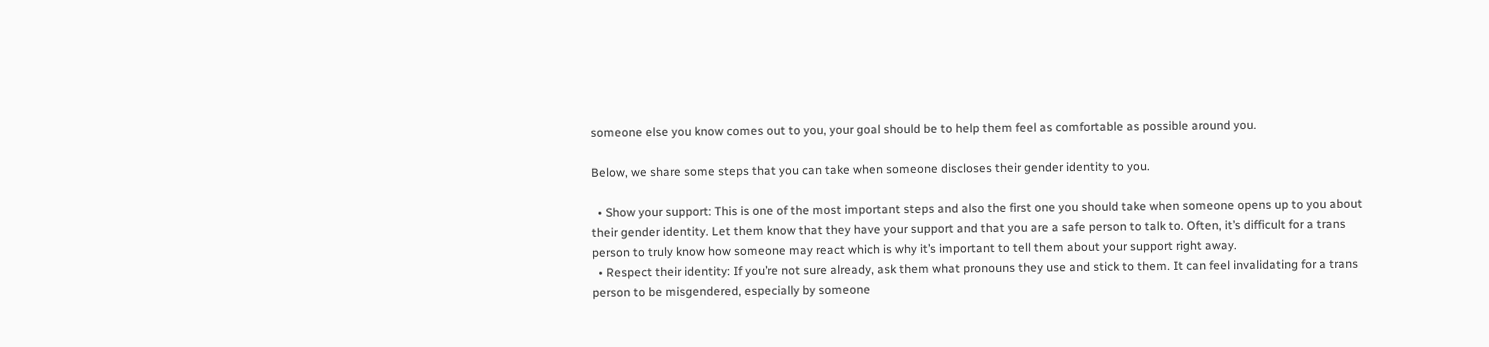someone else you know comes out to you, your goal should be to help them feel as comfortable as possible around you.

Below, we share some steps that you can take when someone discloses their gender identity to you.

  • Show your support: This is one of the most important steps and also the first one you should take when someone opens up to you about their gender identity. Let them know that they have your support and that you are a safe person to talk to. Often, it’s difficult for a trans person to truly know how someone may react which is why it’s important to tell them about your support right away.
  • Respect their identity: If you’re not sure already, ask them what pronouns they use and stick to them. It can feel invalidating for a trans person to be misgendered, especially by someone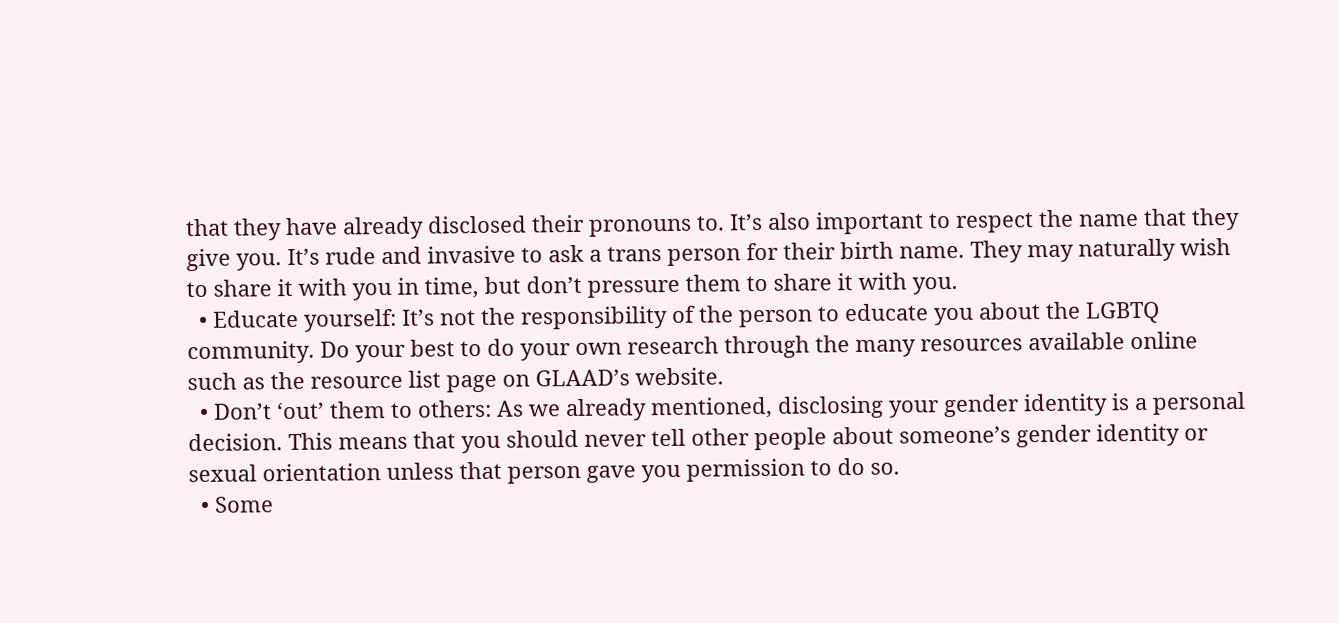that they have already disclosed their pronouns to. It’s also important to respect the name that they give you. It’s rude and invasive to ask a trans person for their birth name. They may naturally wish to share it with you in time, but don’t pressure them to share it with you.
  • Educate yourself: It’s not the responsibility of the person to educate you about the LGBTQ community. Do your best to do your own research through the many resources available online such as the resource list page on GLAAD’s website.
  • Don’t ‘out’ them to others: As we already mentioned, disclosing your gender identity is a personal decision. This means that you should never tell other people about someone’s gender identity or sexual orientation unless that person gave you permission to do so.
  • Some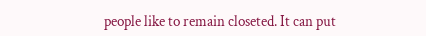people like to remain closeted. It can put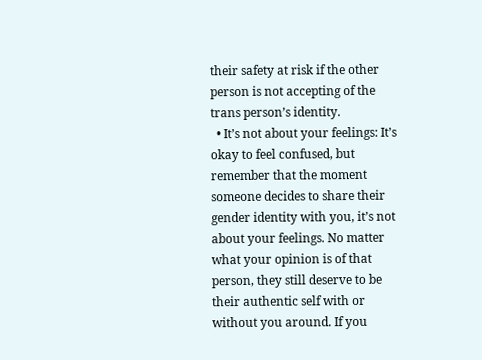their safety at risk if the other person is not accepting of the trans person’s identity.
  • It’s not about your feelings: It’s okay to feel confused, but remember that the moment someone decides to share their gender identity with you, it’s not about your feelings. No matter what your opinion is of that person, they still deserve to be their authentic self with or without you around. If you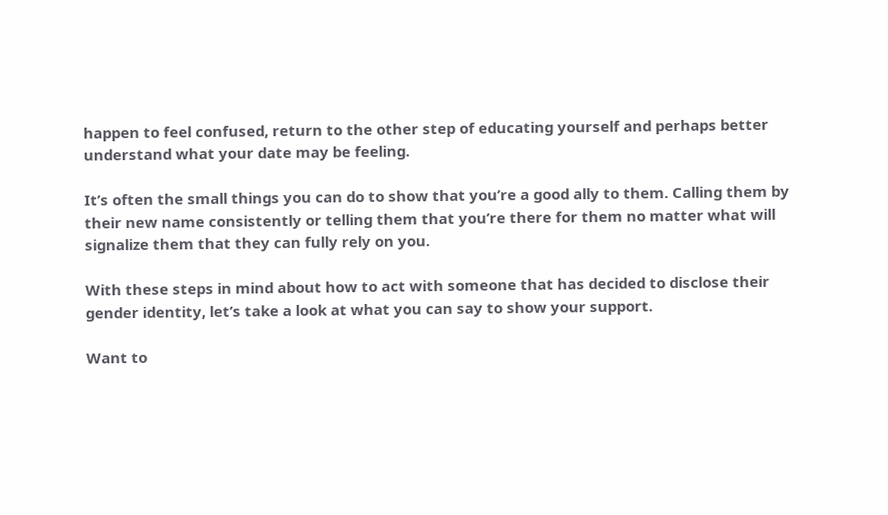happen to feel confused, return to the other step of educating yourself and perhaps better understand what your date may be feeling.

It’s often the small things you can do to show that you’re a good ally to them. Calling them by their new name consistently or telling them that you’re there for them no matter what will signalize them that they can fully rely on you.

With these steps in mind about how to act with someone that has decided to disclose their gender identity, let’s take a look at what you can say to show your support.

Want to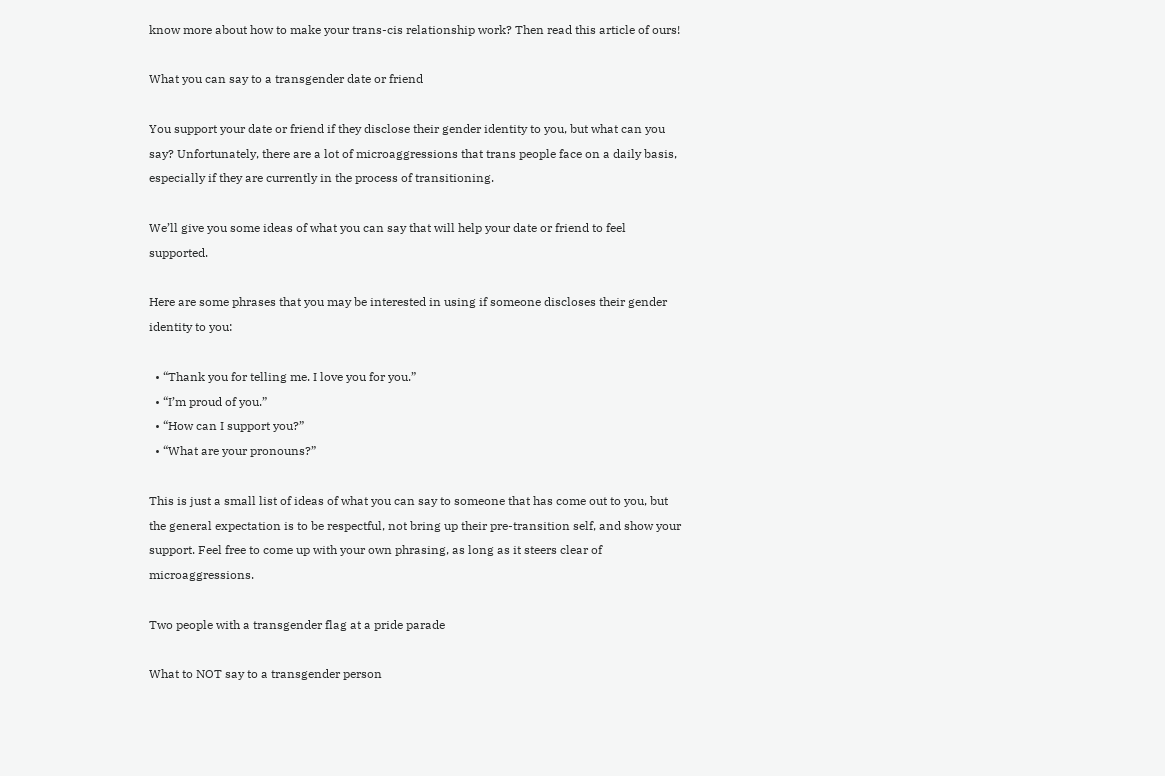know more about how to make your trans-cis relationship work? Then read this article of ours!

What you can say to a transgender date or friend

You support your date or friend if they disclose their gender identity to you, but what can you say? Unfortunately, there are a lot of microaggressions that trans people face on a daily basis, especially if they are currently in the process of transitioning.

We’ll give you some ideas of what you can say that will help your date or friend to feel supported.

Here are some phrases that you may be interested in using if someone discloses their gender identity to you:

  • “Thank you for telling me. I love you for you.”
  • “I’m proud of you.”
  • “How can I support you?”
  • “What are your pronouns?”

This is just a small list of ideas of what you can say to someone that has come out to you, but the general expectation is to be respectful, not bring up their pre-transition self, and show your support. Feel free to come up with your own phrasing, as long as it steers clear of microaggressions.

Two people with a transgender flag at a pride parade

What to NOT say to a transgender person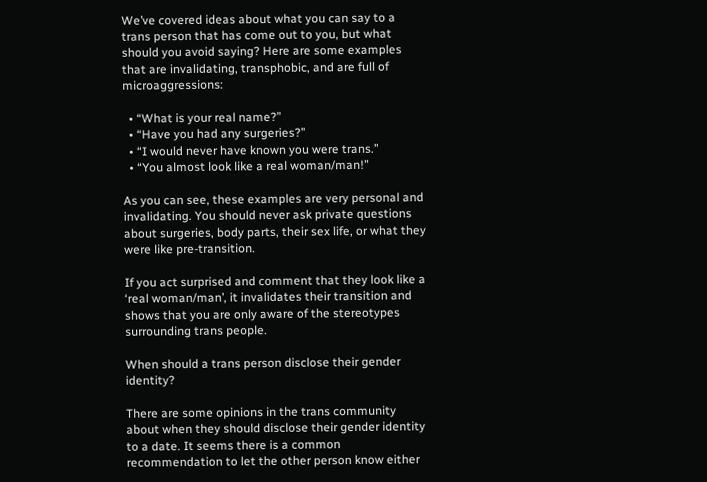We’ve covered ideas about what you can say to a trans person that has come out to you, but what should you avoid saying? Here are some examples that are invalidating, transphobic, and are full of microaggressions:

  • “What is your real name?”
  • “Have you had any surgeries?”
  • “I would never have known you were trans.”
  • “You almost look like a real woman/man!”

As you can see, these examples are very personal and invalidating. You should never ask private questions about surgeries, body parts, their sex life, or what they were like pre-transition.

If you act surprised and comment that they look like a ‘real woman/man’, it invalidates their transition and shows that you are only aware of the stereotypes surrounding trans people.

When should a trans person disclose their gender identity?

There are some opinions in the trans community about when they should disclose their gender identity to a date. It seems there is a common recommendation to let the other person know either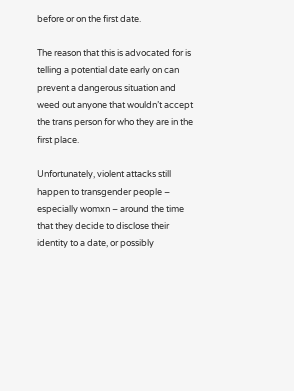before or on the first date.

The reason that this is advocated for is telling a potential date early on can prevent a dangerous situation and weed out anyone that wouldn’t accept the trans person for who they are in the first place.

Unfortunately, violent attacks still happen to transgender people – especially womxn – around the time that they decide to disclose their identity to a date, or possibly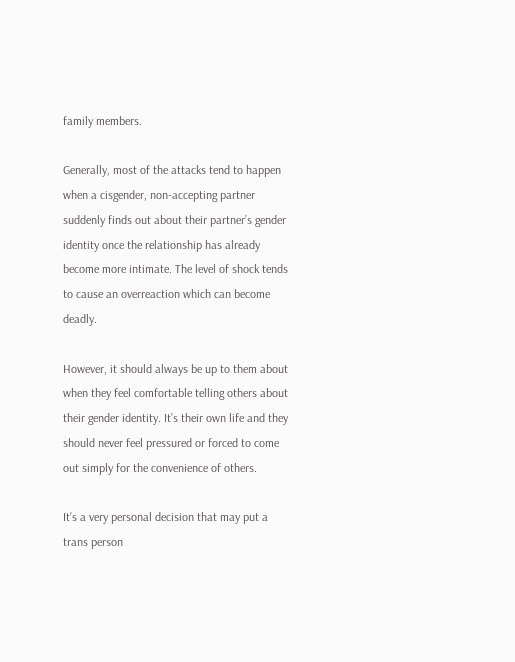family members.

Generally, most of the attacks tend to happen when a cisgender, non-accepting partner suddenly finds out about their partner’s gender identity once the relationship has already become more intimate. The level of shock tends to cause an overreaction which can become deadly.

However, it should always be up to them about when they feel comfortable telling others about their gender identity. It’s their own life and they should never feel pressured or forced to come out simply for the convenience of others.

It’s a very personal decision that may put a trans person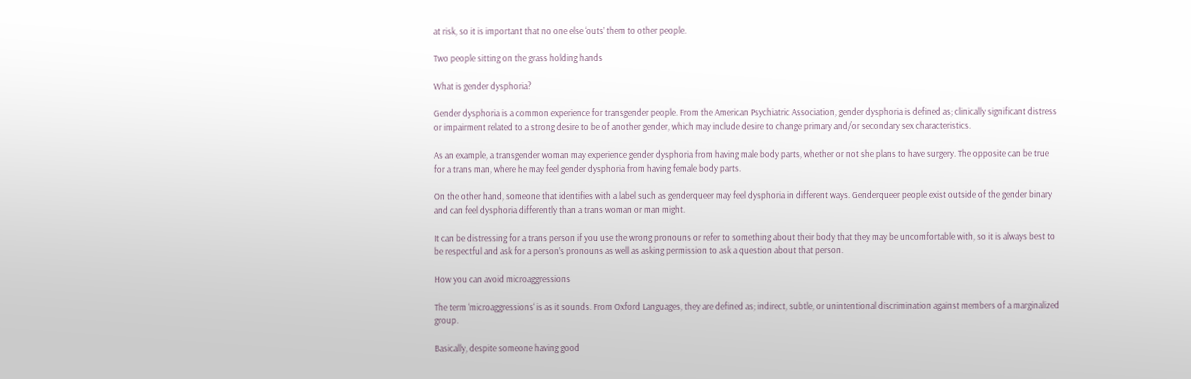at risk, so it is important that no one else ‘outs’ them to other people.

Two people sitting on the grass holding hands

What is gender dysphoria?

Gender dysphoria is a common experience for transgender people. From the American Psychiatric Association, gender dysphoria is defined as; clinically significant distress or impairment related to a strong desire to be of another gender, which may include desire to change primary and/or secondary sex characteristics.

As an example, a transgender woman may experience gender dysphoria from having male body parts, whether or not she plans to have surgery. The opposite can be true for a trans man, where he may feel gender dysphoria from having female body parts.

On the other hand, someone that identifies with a label such as genderqueer may feel dysphoria in different ways. Genderqueer people exist outside of the gender binary and can feel dysphoria differently than a trans woman or man might.

It can be distressing for a trans person if you use the wrong pronouns or refer to something about their body that they may be uncomfortable with, so it is always best to be respectful and ask for a person’s pronouns as well as asking permission to ask a question about that person.

How you can avoid microaggressions

The term ‘microaggressions‘ is as it sounds. From Oxford Languages, they are defined as; indirect, subtle, or unintentional discrimination against members of a marginalized group.

Basically, despite someone having good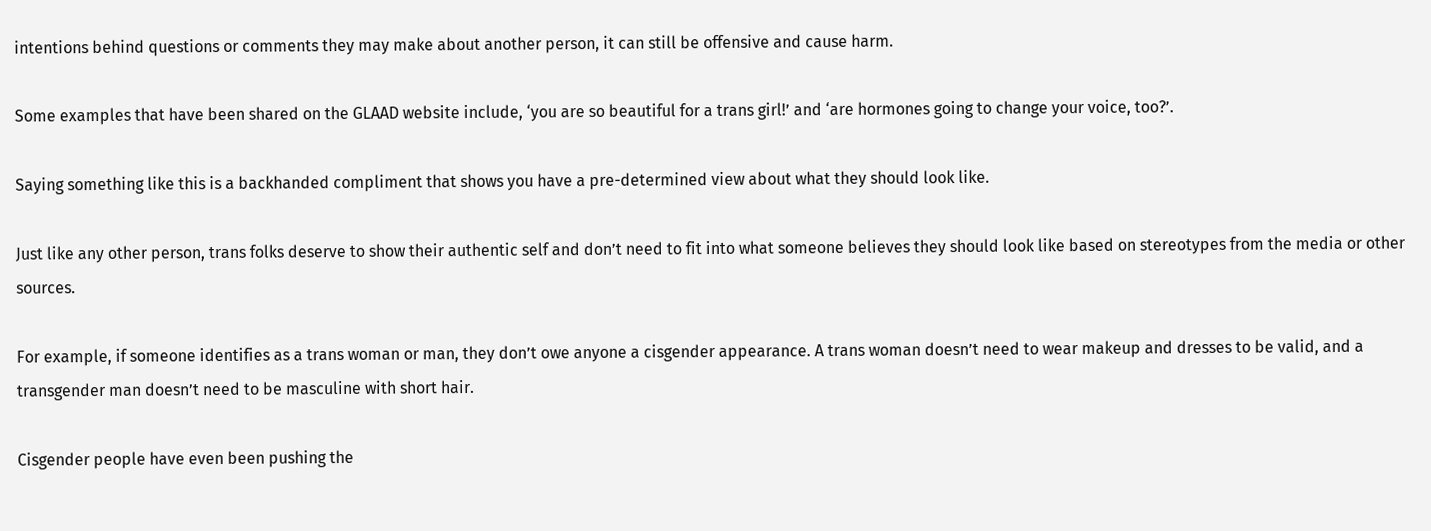intentions behind questions or comments they may make about another person, it can still be offensive and cause harm.

Some examples that have been shared on the GLAAD website include, ‘you are so beautiful for a trans girl!’ and ‘are hormones going to change your voice, too?’.

Saying something like this is a backhanded compliment that shows you have a pre-determined view about what they should look like.

Just like any other person, trans folks deserve to show their authentic self and don’t need to fit into what someone believes they should look like based on stereotypes from the media or other sources.

For example, if someone identifies as a trans woman or man, they don’t owe anyone a cisgender appearance. A trans woman doesn’t need to wear makeup and dresses to be valid, and a transgender man doesn’t need to be masculine with short hair.

Cisgender people have even been pushing the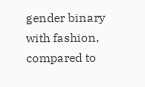gender binary with fashion, compared to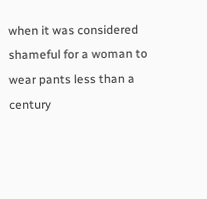when it was considered shameful for a woman to wear pants less than a century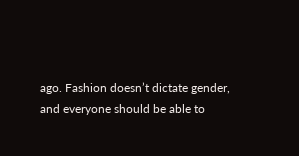ago. Fashion doesn’t dictate gender, and everyone should be able to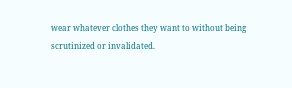wear whatever clothes they want to without being scrutinized or invalidated.